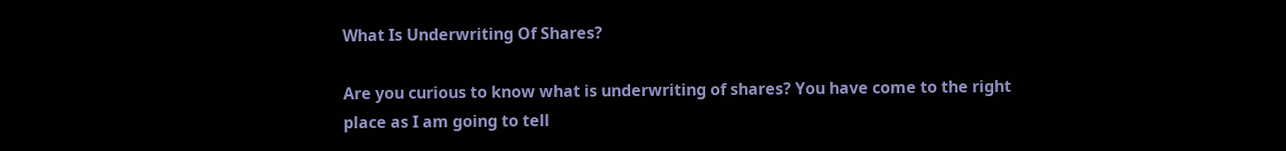What Is Underwriting Of Shares?

Are you curious to know what is underwriting of shares? You have come to the right place as I am going to tell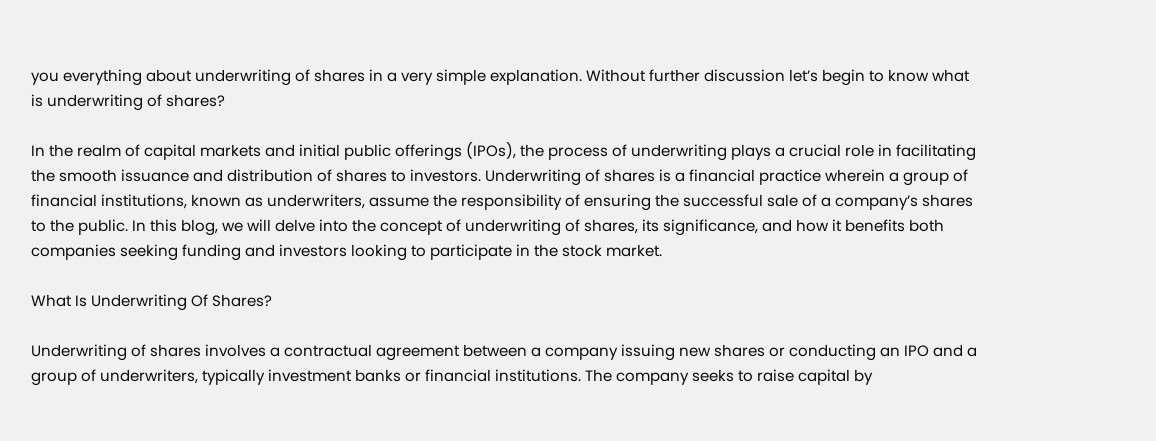you everything about underwriting of shares in a very simple explanation. Without further discussion let’s begin to know what is underwriting of shares?

In the realm of capital markets and initial public offerings (IPOs), the process of underwriting plays a crucial role in facilitating the smooth issuance and distribution of shares to investors. Underwriting of shares is a financial practice wherein a group of financial institutions, known as underwriters, assume the responsibility of ensuring the successful sale of a company’s shares to the public. In this blog, we will delve into the concept of underwriting of shares, its significance, and how it benefits both companies seeking funding and investors looking to participate in the stock market.

What Is Underwriting Of Shares?

Underwriting of shares involves a contractual agreement between a company issuing new shares or conducting an IPO and a group of underwriters, typically investment banks or financial institutions. The company seeks to raise capital by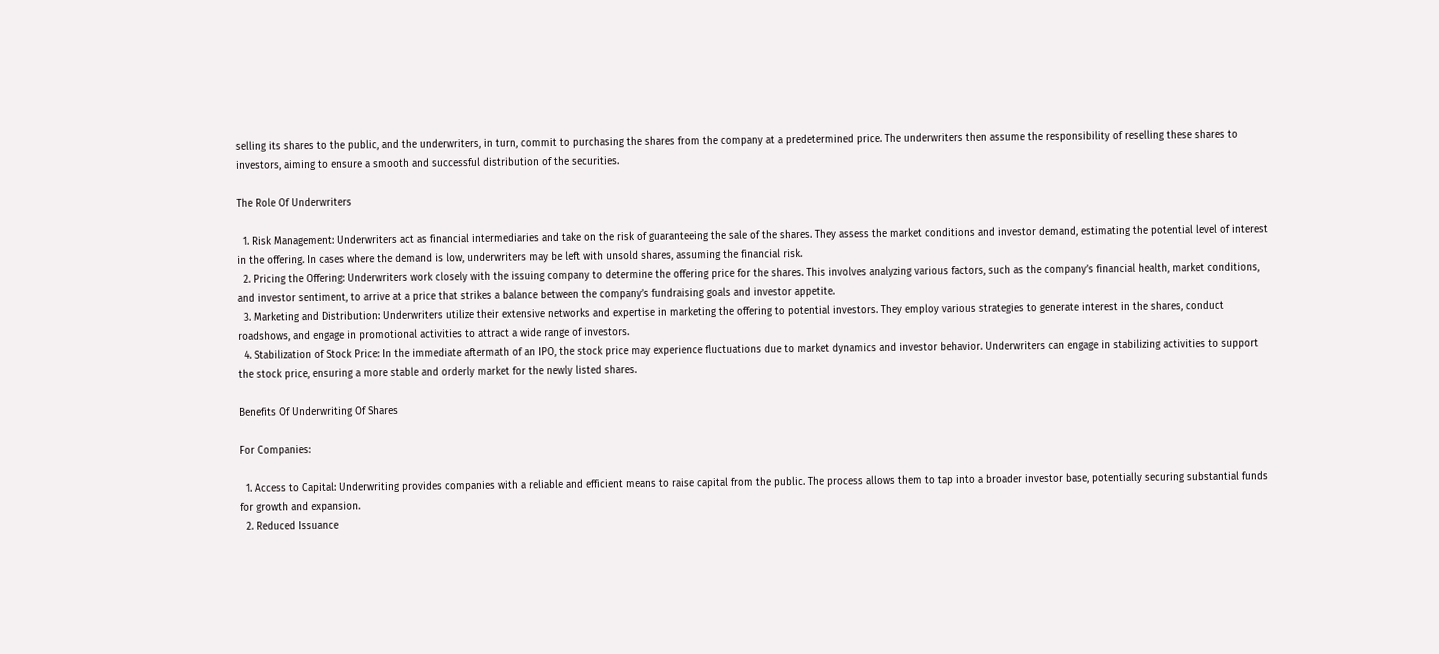selling its shares to the public, and the underwriters, in turn, commit to purchasing the shares from the company at a predetermined price. The underwriters then assume the responsibility of reselling these shares to investors, aiming to ensure a smooth and successful distribution of the securities.

The Role Of Underwriters

  1. Risk Management: Underwriters act as financial intermediaries and take on the risk of guaranteeing the sale of the shares. They assess the market conditions and investor demand, estimating the potential level of interest in the offering. In cases where the demand is low, underwriters may be left with unsold shares, assuming the financial risk.
  2. Pricing the Offering: Underwriters work closely with the issuing company to determine the offering price for the shares. This involves analyzing various factors, such as the company’s financial health, market conditions, and investor sentiment, to arrive at a price that strikes a balance between the company’s fundraising goals and investor appetite.
  3. Marketing and Distribution: Underwriters utilize their extensive networks and expertise in marketing the offering to potential investors. They employ various strategies to generate interest in the shares, conduct roadshows, and engage in promotional activities to attract a wide range of investors.
  4. Stabilization of Stock Price: In the immediate aftermath of an IPO, the stock price may experience fluctuations due to market dynamics and investor behavior. Underwriters can engage in stabilizing activities to support the stock price, ensuring a more stable and orderly market for the newly listed shares.

Benefits Of Underwriting Of Shares

For Companies:

  1. Access to Capital: Underwriting provides companies with a reliable and efficient means to raise capital from the public. The process allows them to tap into a broader investor base, potentially securing substantial funds for growth and expansion.
  2. Reduced Issuance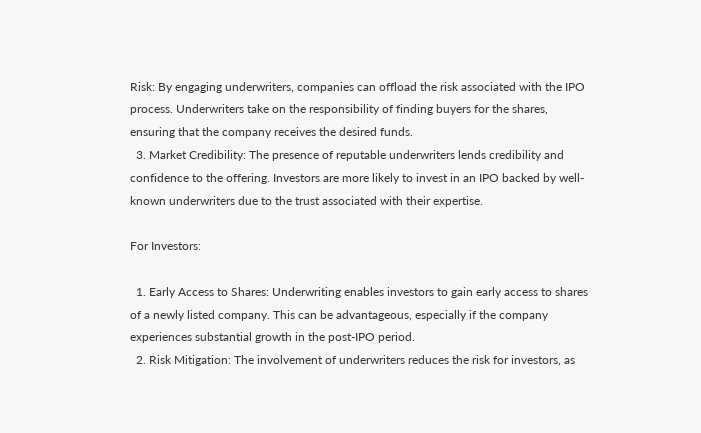Risk: By engaging underwriters, companies can offload the risk associated with the IPO process. Underwriters take on the responsibility of finding buyers for the shares, ensuring that the company receives the desired funds.
  3. Market Credibility: The presence of reputable underwriters lends credibility and confidence to the offering. Investors are more likely to invest in an IPO backed by well-known underwriters due to the trust associated with their expertise.

For Investors:

  1. Early Access to Shares: Underwriting enables investors to gain early access to shares of a newly listed company. This can be advantageous, especially if the company experiences substantial growth in the post-IPO period.
  2. Risk Mitigation: The involvement of underwriters reduces the risk for investors, as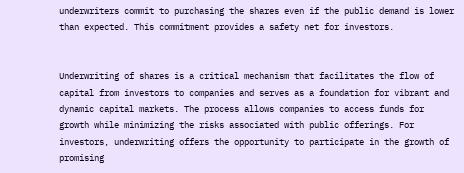underwriters commit to purchasing the shares even if the public demand is lower than expected. This commitment provides a safety net for investors.


Underwriting of shares is a critical mechanism that facilitates the flow of capital from investors to companies and serves as a foundation for vibrant and dynamic capital markets. The process allows companies to access funds for growth while minimizing the risks associated with public offerings. For investors, underwriting offers the opportunity to participate in the growth of promising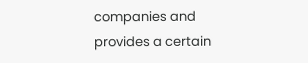companies and provides a certain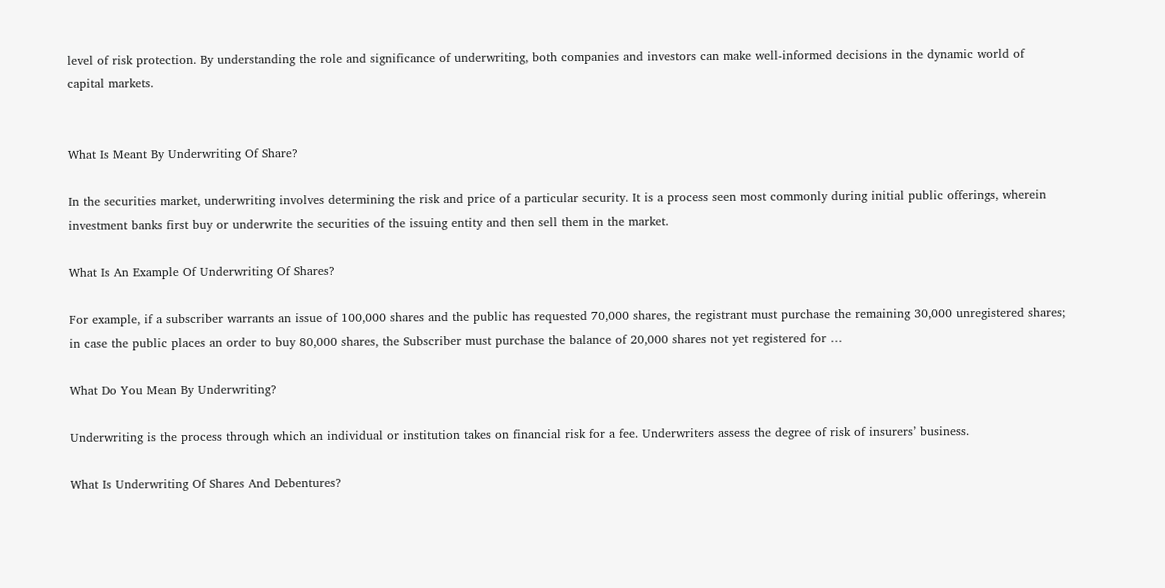level of risk protection. By understanding the role and significance of underwriting, both companies and investors can make well-informed decisions in the dynamic world of capital markets.


What Is Meant By Underwriting Of Share?

In the securities market, underwriting involves determining the risk and price of a particular security. It is a process seen most commonly during initial public offerings, wherein investment banks first buy or underwrite the securities of the issuing entity and then sell them in the market.

What Is An Example Of Underwriting Of Shares?

For example, if a subscriber warrants an issue of 100,000 shares and the public has requested 70,000 shares, the registrant must purchase the remaining 30,000 unregistered shares; in case the public places an order to buy 80,000 shares, the Subscriber must purchase the balance of 20,000 shares not yet registered for …

What Do You Mean By Underwriting?

Underwriting is the process through which an individual or institution takes on financial risk for a fee. Underwriters assess the degree of risk of insurers’ business.

What Is Underwriting Of Shares And Debentures?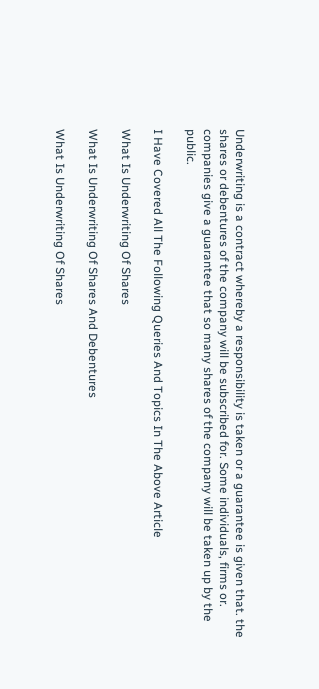Underwriting is a contract whereby a responsibility is taken or a guarantee is given that. the shares or debentures of the company will be subscribed for. Some individuals, firms or. companies give a guarantee that so many shares of the company will be taken up by the public.

I Have Covered All The Following Queries And Topics In The Above Article

What Is Underwriting Of Shares

What Is Underwriting Of Shares And Debentures

What Is Underwriting Of Shares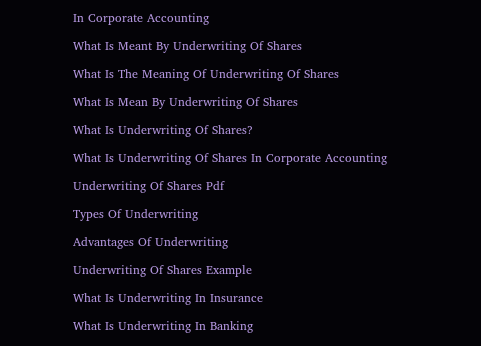In Corporate Accounting

What Is Meant By Underwriting Of Shares

What Is The Meaning Of Underwriting Of Shares

What Is Mean By Underwriting Of Shares

What Is Underwriting Of Shares?

What Is Underwriting Of Shares In Corporate Accounting

Underwriting Of Shares Pdf

Types Of Underwriting

Advantages Of Underwriting

Underwriting Of Shares Example

What Is Underwriting In Insurance

What Is Underwriting In Banking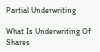Partial Underwriting

What Is Underwriting Of Shares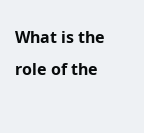What is the role of the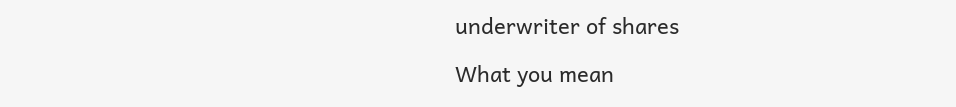underwriter of shares

What you mean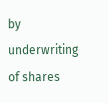by underwriting of shares